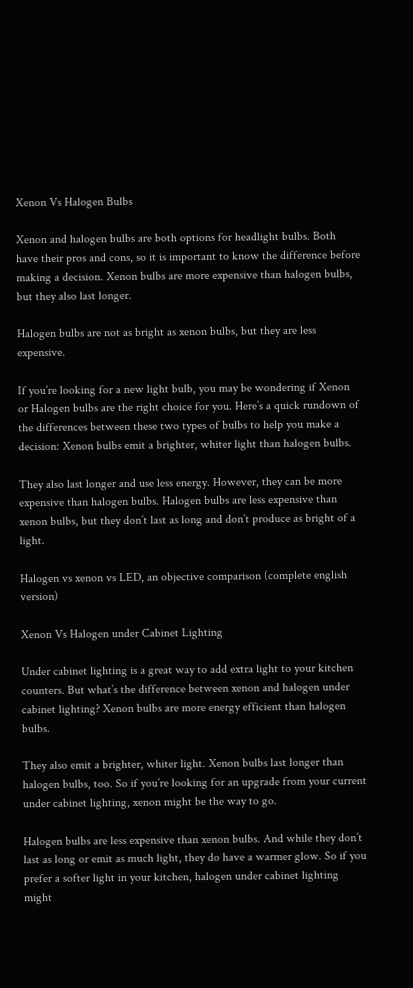Xenon Vs Halogen Bulbs

Xenon and halogen bulbs are both options for headlight bulbs. Both have their pros and cons, so it is important to know the difference before making a decision. Xenon bulbs are more expensive than halogen bulbs, but they also last longer.

Halogen bulbs are not as bright as xenon bulbs, but they are less expensive.

If you’re looking for a new light bulb, you may be wondering if Xenon or Halogen bulbs are the right choice for you. Here’s a quick rundown of the differences between these two types of bulbs to help you make a decision: Xenon bulbs emit a brighter, whiter light than halogen bulbs.

They also last longer and use less energy. However, they can be more expensive than halogen bulbs. Halogen bulbs are less expensive than xenon bulbs, but they don’t last as long and don’t produce as bright of a light.

Halogen vs xenon vs LED, an objective comparison (complete english version)

Xenon Vs Halogen under Cabinet Lighting

Under cabinet lighting is a great way to add extra light to your kitchen counters. But what’s the difference between xenon and halogen under cabinet lighting? Xenon bulbs are more energy efficient than halogen bulbs.

They also emit a brighter, whiter light. Xenon bulbs last longer than halogen bulbs, too. So if you’re looking for an upgrade from your current under cabinet lighting, xenon might be the way to go.

Halogen bulbs are less expensive than xenon bulbs. And while they don’t last as long or emit as much light, they do have a warmer glow. So if you prefer a softer light in your kitchen, halogen under cabinet lighting might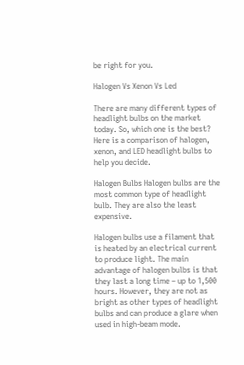be right for you.

Halogen Vs Xenon Vs Led

There are many different types of headlight bulbs on the market today. So, which one is the best? Here is a comparison of halogen, xenon, and LED headlight bulbs to help you decide.

Halogen Bulbs Halogen bulbs are the most common type of headlight bulb. They are also the least expensive.

Halogen bulbs use a filament that is heated by an electrical current to produce light. The main advantage of halogen bulbs is that they last a long time – up to 1,500 hours. However, they are not as bright as other types of headlight bulbs and can produce a glare when used in high-beam mode.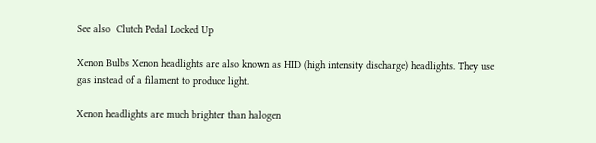See also  Clutch Pedal Locked Up

Xenon Bulbs Xenon headlights are also known as HID (high intensity discharge) headlights. They use gas instead of a filament to produce light.

Xenon headlights are much brighter than halogen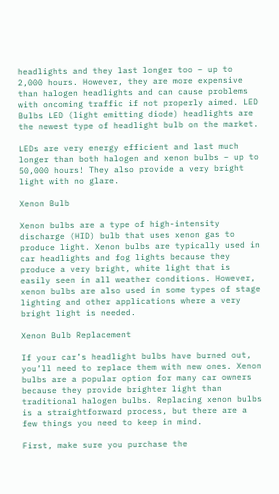headlights and they last longer too – up to 2,000 hours. However, they are more expensive than halogen headlights and can cause problems with oncoming traffic if not properly aimed. LED Bulbs LED (light emitting diode) headlights are the newest type of headlight bulb on the market.

LEDs are very energy efficient and last much longer than both halogen and xenon bulbs – up to 50,000 hours! They also provide a very bright light with no glare.

Xenon Bulb

Xenon bulbs are a type of high-intensity discharge (HID) bulb that uses xenon gas to produce light. Xenon bulbs are typically used in car headlights and fog lights because they produce a very bright, white light that is easily seen in all weather conditions. However, xenon bulbs are also used in some types of stage lighting and other applications where a very bright light is needed.

Xenon Bulb Replacement

If your car’s headlight bulbs have burned out, you’ll need to replace them with new ones. Xenon bulbs are a popular option for many car owners because they provide brighter light than traditional halogen bulbs. Replacing xenon bulbs is a straightforward process, but there are a few things you need to keep in mind.

First, make sure you purchase the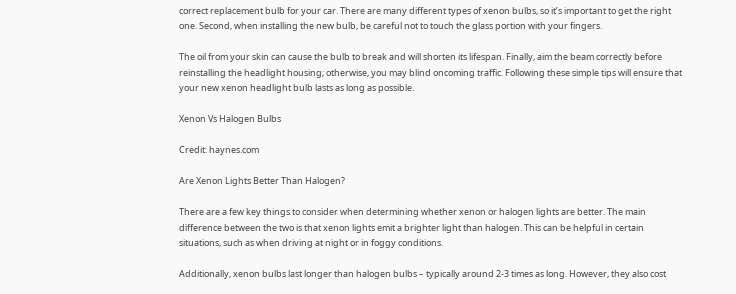correct replacement bulb for your car. There are many different types of xenon bulbs, so it’s important to get the right one. Second, when installing the new bulb, be careful not to touch the glass portion with your fingers.

The oil from your skin can cause the bulb to break and will shorten its lifespan. Finally, aim the beam correctly before reinstalling the headlight housing; otherwise, you may blind oncoming traffic. Following these simple tips will ensure that your new xenon headlight bulb lasts as long as possible.

Xenon Vs Halogen Bulbs

Credit: haynes.com

Are Xenon Lights Better Than Halogen?

There are a few key things to consider when determining whether xenon or halogen lights are better. The main difference between the two is that xenon lights emit a brighter light than halogen. This can be helpful in certain situations, such as when driving at night or in foggy conditions.

Additionally, xenon bulbs last longer than halogen bulbs – typically around 2-3 times as long. However, they also cost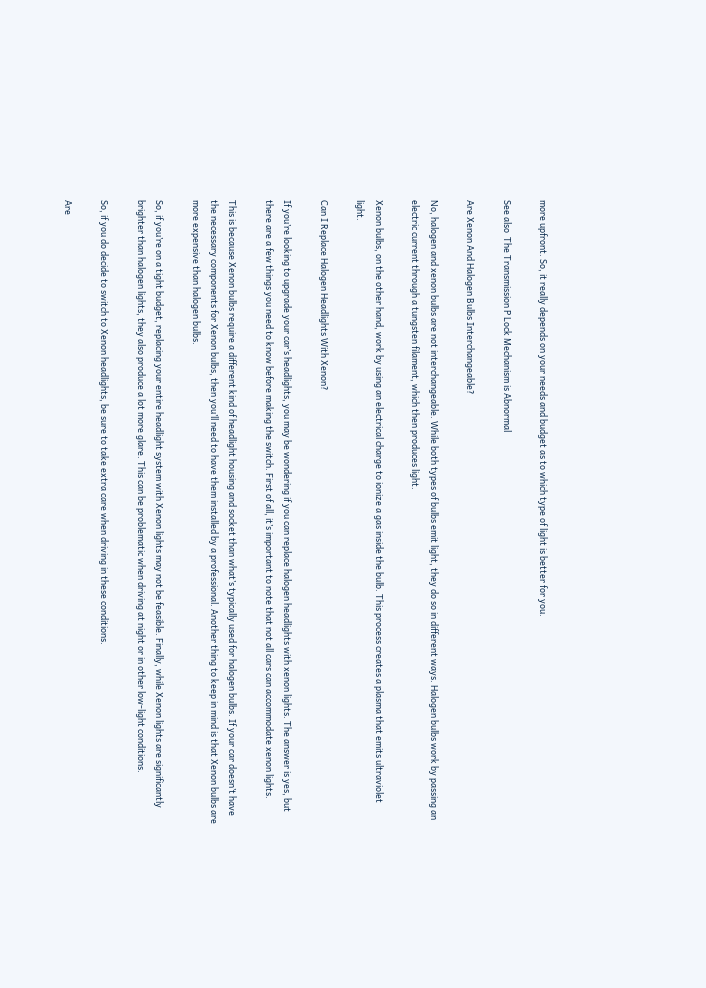more upfront. So, it really depends on your needs and budget as to which type of light is better for you.

See also  The Transmission P Lock Mechanism is Abnormal

Are Xenon And Halogen Bulbs Interchangeable?

No, halogen and xenon bulbs are not interchangeable. While both types of bulbs emit light, they do so in different ways. Halogen bulbs work by passing an electric current through a tungsten filament, which then produces light.

Xenon bulbs, on the other hand, work by using an electrical charge to ionize a gas inside the bulb. This process creates a plasma that emits ultraviolet light.

Can I Replace Halogen Headlights With Xenon?

If you’re looking to upgrade your car’s headlights, you may be wondering if you can replace halogen headlights with xenon lights. The answer is yes, but there are a few things you need to know before making the switch. First of all, it’s important to note that not all cars can accommodate xenon lights.

This is because Xenon bulbs require a different kind of headlight housing and socket than what’s typically used for halogen bulbs. If your car doesn’t have the necessary components for Xenon bulbs, then you’ll need to have them installed by a professional. Another thing to keep in mind is that Xenon bulbs are more expensive than halogen bulbs.

So, if you’re on a tight budget, replacing your entire headlight system with Xenon lights may not be feasible. Finally, while Xenon lights are significantly brighter than halogen lights, they also produce a lot more glare. This can be problematic when driving at night or in other low-light conditions.

So, if you do decide to switch to Xenon headlights, be sure to take extra care when driving in these conditions.

Are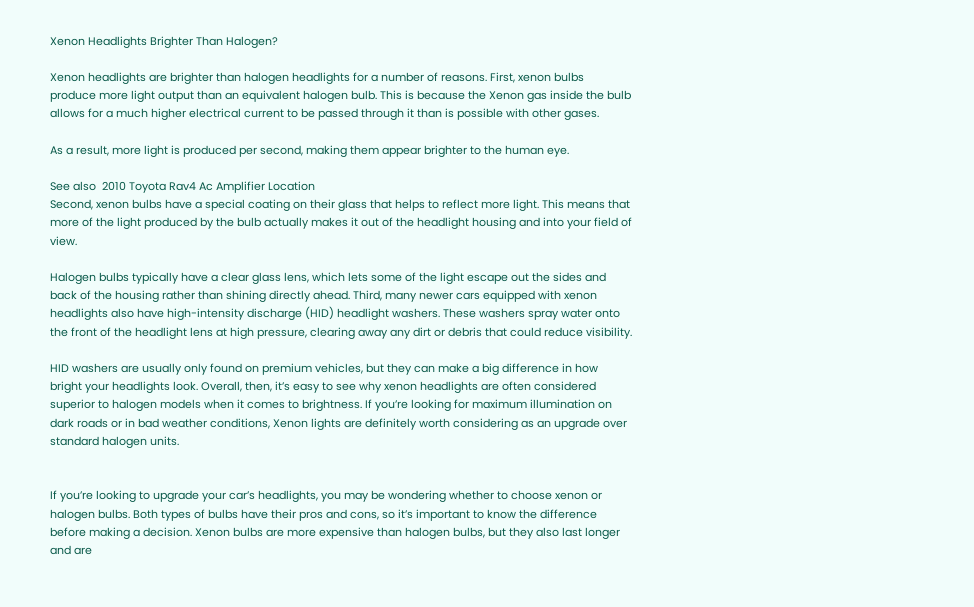Xenon Headlights Brighter Than Halogen?

Xenon headlights are brighter than halogen headlights for a number of reasons. First, xenon bulbs produce more light output than an equivalent halogen bulb. This is because the Xenon gas inside the bulb allows for a much higher electrical current to be passed through it than is possible with other gases.

As a result, more light is produced per second, making them appear brighter to the human eye.

See also  2010 Toyota Rav4 Ac Amplifier Location
Second, xenon bulbs have a special coating on their glass that helps to reflect more light. This means that more of the light produced by the bulb actually makes it out of the headlight housing and into your field of view.

Halogen bulbs typically have a clear glass lens, which lets some of the light escape out the sides and back of the housing rather than shining directly ahead. Third, many newer cars equipped with xenon headlights also have high-intensity discharge (HID) headlight washers. These washers spray water onto the front of the headlight lens at high pressure, clearing away any dirt or debris that could reduce visibility.

HID washers are usually only found on premium vehicles, but they can make a big difference in how bright your headlights look. Overall, then, it’s easy to see why xenon headlights are often considered superior to halogen models when it comes to brightness. If you’re looking for maximum illumination on dark roads or in bad weather conditions, Xenon lights are definitely worth considering as an upgrade over standard halogen units.


If you’re looking to upgrade your car’s headlights, you may be wondering whether to choose xenon or halogen bulbs. Both types of bulbs have their pros and cons, so it’s important to know the difference before making a decision. Xenon bulbs are more expensive than halogen bulbs, but they also last longer and are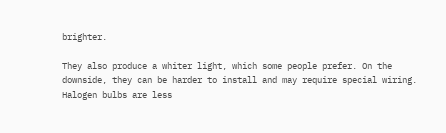brighter.

They also produce a whiter light, which some people prefer. On the downside, they can be harder to install and may require special wiring. Halogen bulbs are less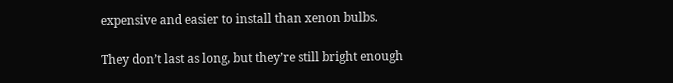expensive and easier to install than xenon bulbs.

They don’t last as long, but they’re still bright enough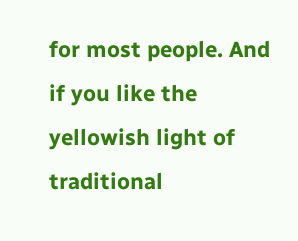for most people. And if you like the yellowish light of traditional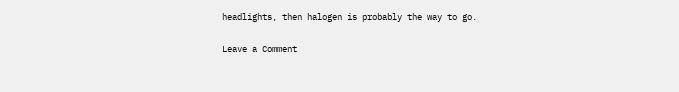headlights, then halogen is probably the way to go.

Leave a Comment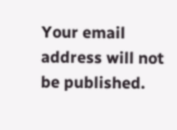Your email address will not be published.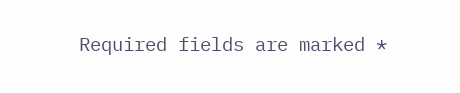Required fields are marked *